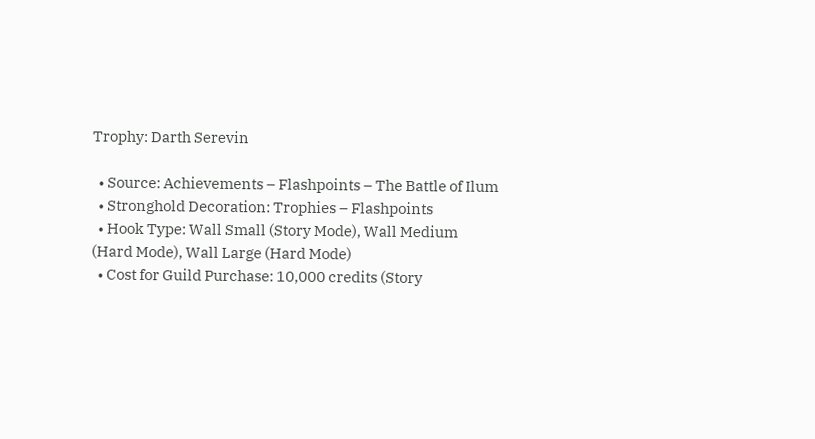Trophy: Darth Serevin

  • Source: Achievements – Flashpoints – The Battle of Ilum
  • Stronghold Decoration: Trophies – Flashpoints
  • Hook Type: Wall Small (Story Mode), Wall Medium (Hard Mode), Wall Large (Hard Mode)
  • Cost for Guild Purchase: 10,000 credits (Story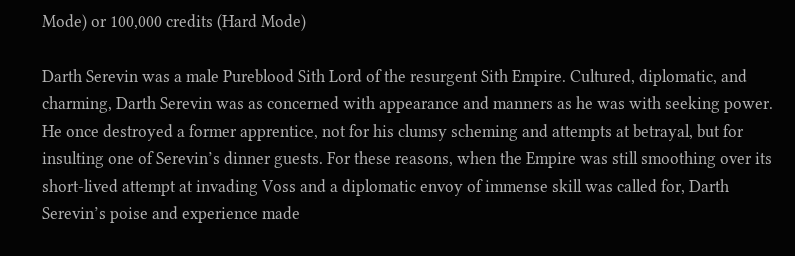Mode) or 100,000 credits (Hard Mode)

Darth Serevin was a male Pureblood Sith Lord of the resurgent Sith Empire. Cultured, diplomatic, and charming, Darth Serevin was as concerned with appearance and manners as he was with seeking power. He once destroyed a former apprentice, not for his clumsy scheming and attempts at betrayal, but for insulting one of Serevin’s dinner guests. For these reasons, when the Empire was still smoothing over its short-lived attempt at invading Voss and a diplomatic envoy of immense skill was called for, Darth Serevin’s poise and experience made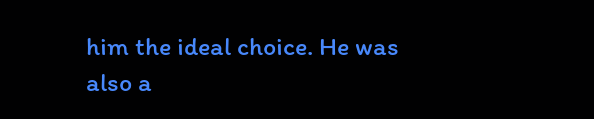him the ideal choice. He was also a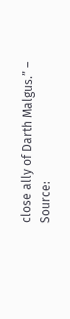close ally of Darth Malgus.” – Source: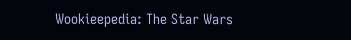Wookieepedia: The Star Wars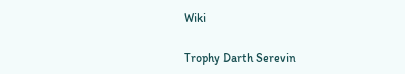Wiki

Trophy Darth Serevin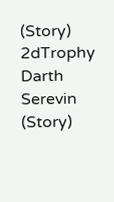(Story) 2dTrophy Darth Serevin (Story)